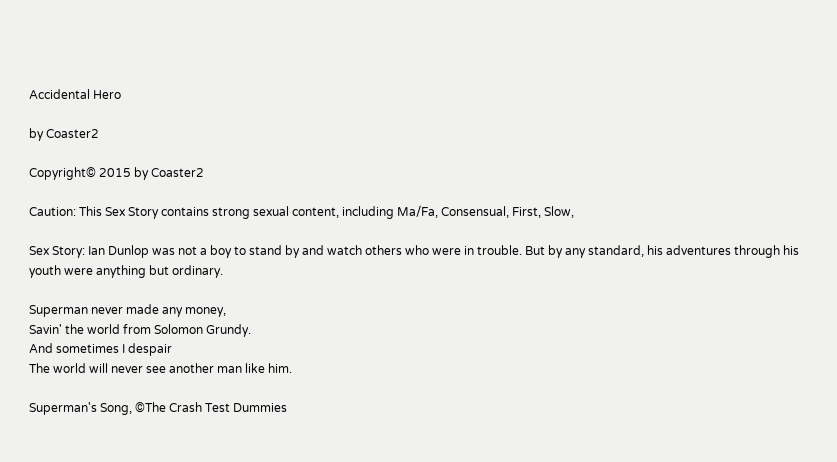Accidental Hero

by Coaster2

Copyright© 2015 by Coaster2

Caution: This Sex Story contains strong sexual content, including Ma/Fa, Consensual, First, Slow,

Sex Story: Ian Dunlop was not a boy to stand by and watch others who were in trouble. But by any standard, his adventures through his youth were anything but ordinary.

Superman never made any money,
Savin' the world from Solomon Grundy.
And sometimes I despair
The world will never see another man like him.

Superman's Song, ©The Crash Test Dummies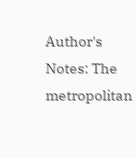Author's Notes: The metropolitan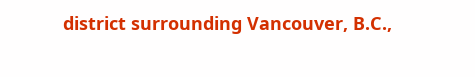district surrounding Vancouver, B.C.,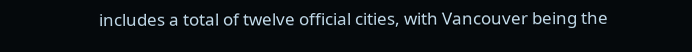includes a total of twelve official cities, with Vancouver being the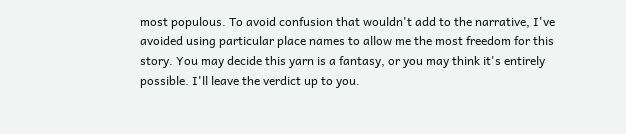most populous. To avoid confusion that wouldn't add to the narrative, I've avoided using particular place names to allow me the most freedom for this story. You may decide this yarn is a fantasy, or you may think it's entirely possible. I'll leave the verdict up to you.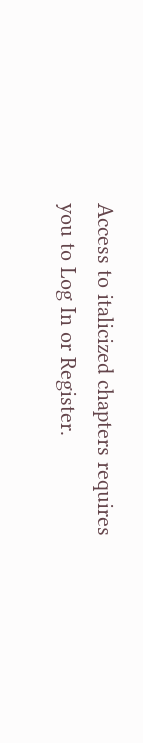Access to italicized chapters requires you to Log In or Register.